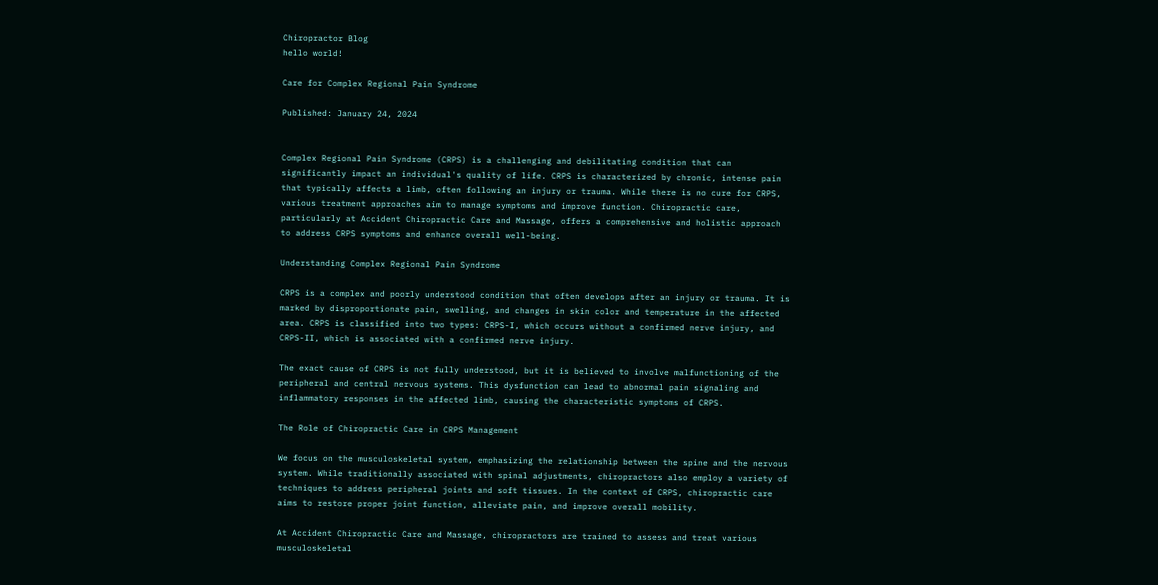Chiropractor Blog
hello world!

Care for Complex Regional Pain Syndrome

Published: January 24, 2024


Complex Regional Pain Syndrome (CRPS) is a challenging and debilitating condition that can significantly impact an individual's quality of life. CRPS is characterized by chronic, intense pain that typically affects a limb, often following an injury or trauma. While there is no cure for CRPS, various treatment approaches aim to manage symptoms and improve function. Chiropractic care, particularly at Accident Chiropractic Care and Massage, offers a comprehensive and holistic approach to address CRPS symptoms and enhance overall well-being.

Understanding Complex Regional Pain Syndrome

CRPS is a complex and poorly understood condition that often develops after an injury or trauma. It is marked by disproportionate pain, swelling, and changes in skin color and temperature in the affected area. CRPS is classified into two types: CRPS-I, which occurs without a confirmed nerve injury, and CRPS-II, which is associated with a confirmed nerve injury.

The exact cause of CRPS is not fully understood, but it is believed to involve malfunctioning of the peripheral and central nervous systems. This dysfunction can lead to abnormal pain signaling and inflammatory responses in the affected limb, causing the characteristic symptoms of CRPS.

The Role of Chiropractic Care in CRPS Management

We focus on the musculoskeletal system, emphasizing the relationship between the spine and the nervous system. While traditionally associated with spinal adjustments, chiropractors also employ a variety of techniques to address peripheral joints and soft tissues. In the context of CRPS, chiropractic care aims to restore proper joint function, alleviate pain, and improve overall mobility.

At Accident Chiropractic Care and Massage, chiropractors are trained to assess and treat various musculoskeletal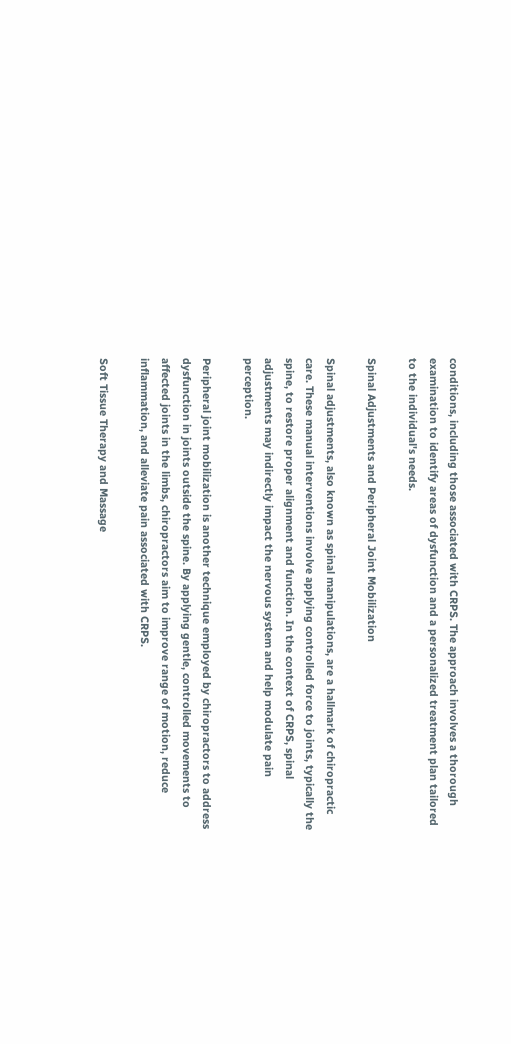conditions, including those associated with CRPS. The approach involves a thorough examination to identify areas of dysfunction and a personalized treatment plan tailored to the individual's needs.

Spinal Adjustments and Peripheral Joint Mobilization

Spinal adjustments, also known as spinal manipulations, are a hallmark of chiropractic care. These manual interventions involve applying controlled force to joints, typically the spine, to restore proper alignment and function. In the context of CRPS, spinal adjustments may indirectly impact the nervous system and help modulate pain perception.

Peripheral joint mobilization is another technique employed by chiropractors to address dysfunction in joints outside the spine. By applying gentle, controlled movements to affected joints in the limbs, chiropractors aim to improve range of motion, reduce inflammation, and alleviate pain associated with CRPS.

Soft Tissue Therapy and Massage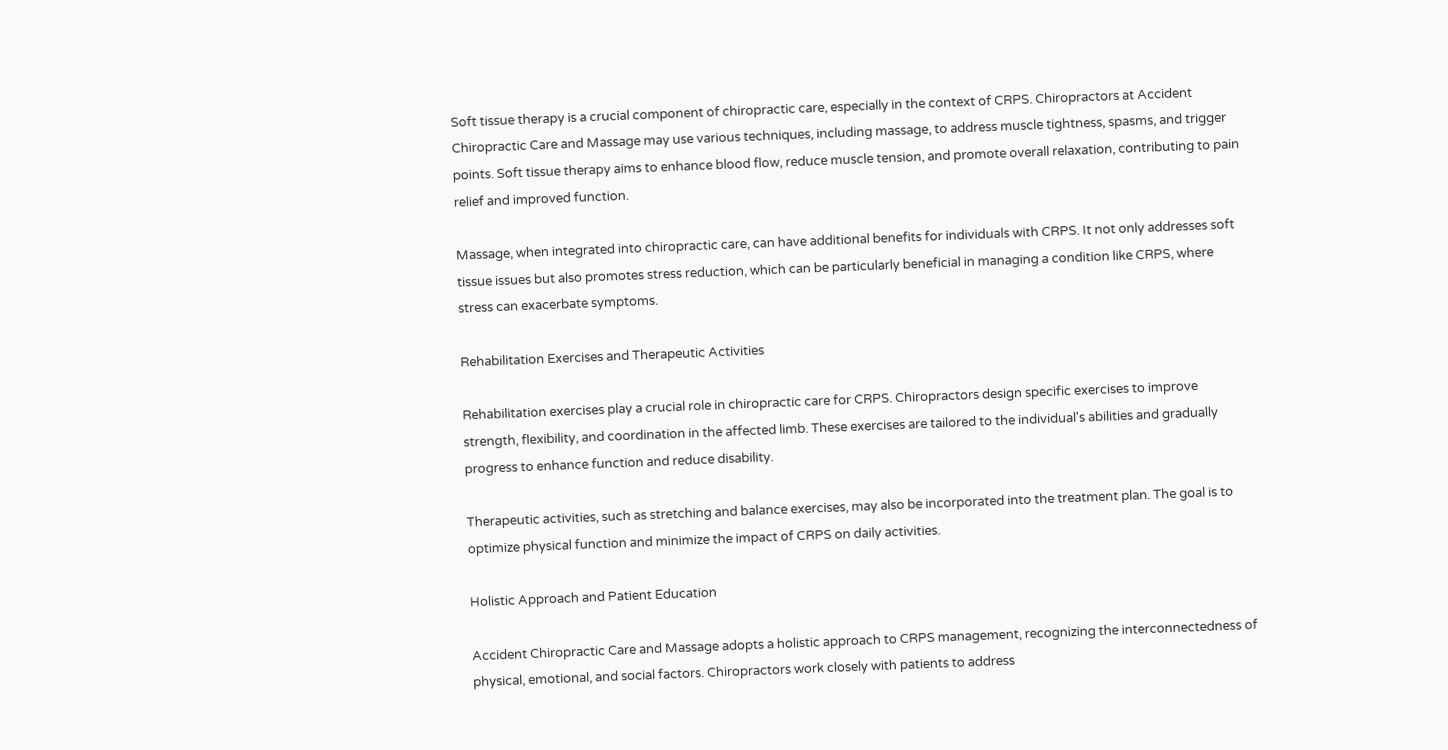Soft tissue therapy is a crucial component of chiropractic care, especially in the context of CRPS. Chiropractors at Accident Chiropractic Care and Massage may use various techniques, including massage, to address muscle tightness, spasms, and trigger points. Soft tissue therapy aims to enhance blood flow, reduce muscle tension, and promote overall relaxation, contributing to pain relief and improved function.

Massage, when integrated into chiropractic care, can have additional benefits for individuals with CRPS. It not only addresses soft tissue issues but also promotes stress reduction, which can be particularly beneficial in managing a condition like CRPS, where stress can exacerbate symptoms.

Rehabilitation Exercises and Therapeutic Activities

Rehabilitation exercises play a crucial role in chiropractic care for CRPS. Chiropractors design specific exercises to improve strength, flexibility, and coordination in the affected limb. These exercises are tailored to the individual's abilities and gradually progress to enhance function and reduce disability.

Therapeutic activities, such as stretching and balance exercises, may also be incorporated into the treatment plan. The goal is to optimize physical function and minimize the impact of CRPS on daily activities.

Holistic Approach and Patient Education

Accident Chiropractic Care and Massage adopts a holistic approach to CRPS management, recognizing the interconnectedness of physical, emotional, and social factors. Chiropractors work closely with patients to address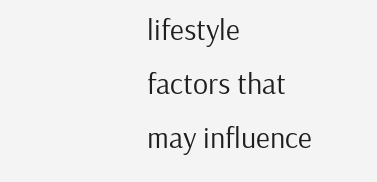lifestyle factors that may influence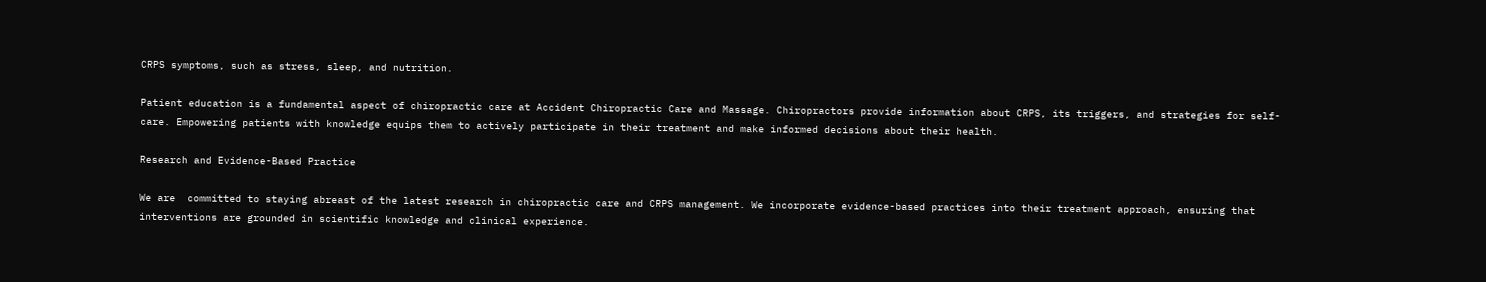CRPS symptoms, such as stress, sleep, and nutrition.

Patient education is a fundamental aspect of chiropractic care at Accident Chiropractic Care and Massage. Chiropractors provide information about CRPS, its triggers, and strategies for self-care. Empowering patients with knowledge equips them to actively participate in their treatment and make informed decisions about their health.

Research and Evidence-Based Practice

We are  committed to staying abreast of the latest research in chiropractic care and CRPS management. We incorporate evidence-based practices into their treatment approach, ensuring that interventions are grounded in scientific knowledge and clinical experience.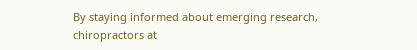By staying informed about emerging research, chiropractors at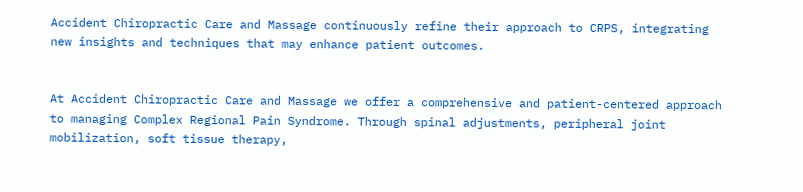Accident Chiropractic Care and Massage continuously refine their approach to CRPS, integrating new insights and techniques that may enhance patient outcomes.


At Accident Chiropractic Care and Massage we offer a comprehensive and patient-centered approach to managing Complex Regional Pain Syndrome. Through spinal adjustments, peripheral joint mobilization, soft tissue therapy,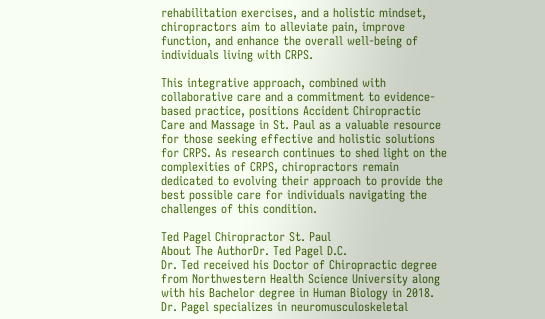rehabilitation exercises, and a holistic mindset, chiropractors aim to alleviate pain, improve function, and enhance the overall well-being of individuals living with CRPS.

This integrative approach, combined with collaborative care and a commitment to evidence-based practice, positions Accident Chiropractic Care and Massage in St. Paul as a valuable resource for those seeking effective and holistic solutions for CRPS. As research continues to shed light on the complexities of CRPS, chiropractors remain dedicated to evolving their approach to provide the best possible care for individuals navigating the challenges of this condition.

Ted Pagel Chiropractor St. Paul
About The AuthorDr. Ted Pagel D.C.
Dr. Ted received his Doctor of Chiropractic degree from Northwestern Health Science University along with his Bachelor degree in Human Biology in 2018. Dr. Pagel specializes in neuromusculoskeletal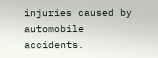injuries caused by automobile accidents.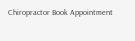Chiropractor Book Appointment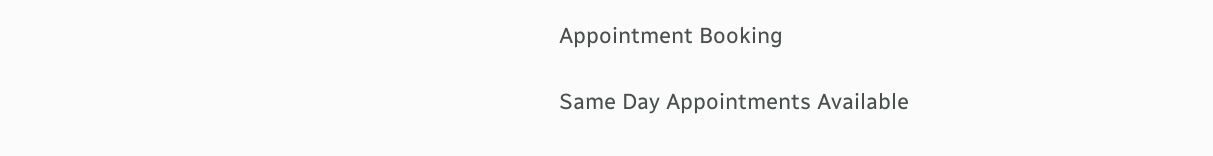Appointment Booking

Same Day Appointments Available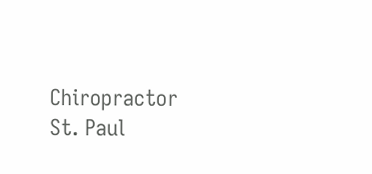Chiropractor St. Paul